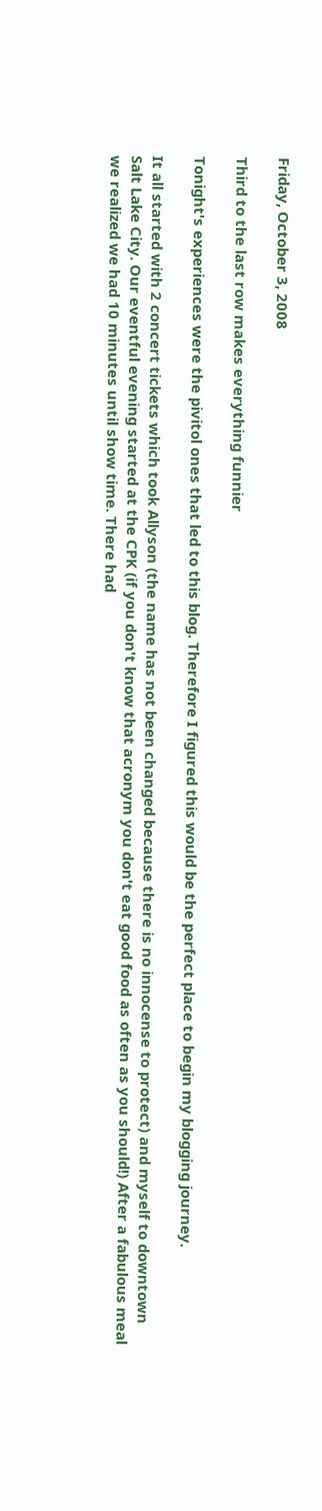Friday, October 3, 2008

Third to the last row makes everything funnier

Tonight's experiences were the pivitol ones that led to this blog. Therefore I figured this would be the perfect place to begin my blogging journey.

It all started with 2 concert tickets which took Allyson (the name has not been changed because there is no innocense to protect) and myself to downtown Salt Lake City. Our eventful evening started at the CPK (if you don't know that acronym you don't eat good food as often as you should!) After a fabulous meal we realized we had 10 minutes until show time. There had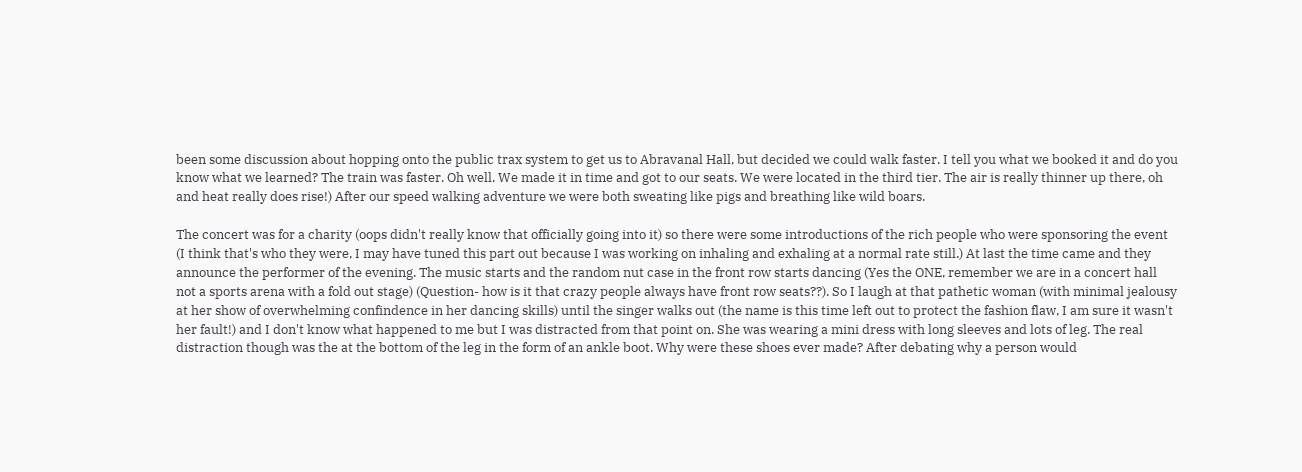been some discussion about hopping onto the public trax system to get us to Abravanal Hall, but decided we could walk faster. I tell you what we booked it and do you know what we learned? The train was faster. Oh well. We made it in time and got to our seats. We were located in the third tier. The air is really thinner up there, oh and heat really does rise!) After our speed walking adventure we were both sweating like pigs and breathing like wild boars.

The concert was for a charity (oops didn't really know that officially going into it) so there were some introductions of the rich people who were sponsoring the event (I think that's who they were, I may have tuned this part out because I was working on inhaling and exhaling at a normal rate still.) At last the time came and they announce the performer of the evening. The music starts and the random nut case in the front row starts dancing (Yes the ONE, remember we are in a concert hall not a sports arena with a fold out stage) (Question- how is it that crazy people always have front row seats??). So I laugh at that pathetic woman (with minimal jealousy at her show of overwhelming confindence in her dancing skills) until the singer walks out (the name is this time left out to protect the fashion flaw, I am sure it wasn't her fault!) and I don't know what happened to me but I was distracted from that point on. She was wearing a mini dress with long sleeves and lots of leg. The real distraction though was the at the bottom of the leg in the form of an ankle boot. Why were these shoes ever made? After debating why a person would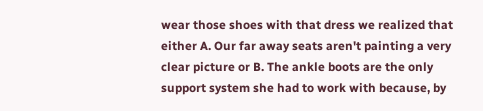wear those shoes with that dress we realized that either A. Our far away seats aren't painting a very clear picture or B. The ankle boots are the only support system she had to work with because, by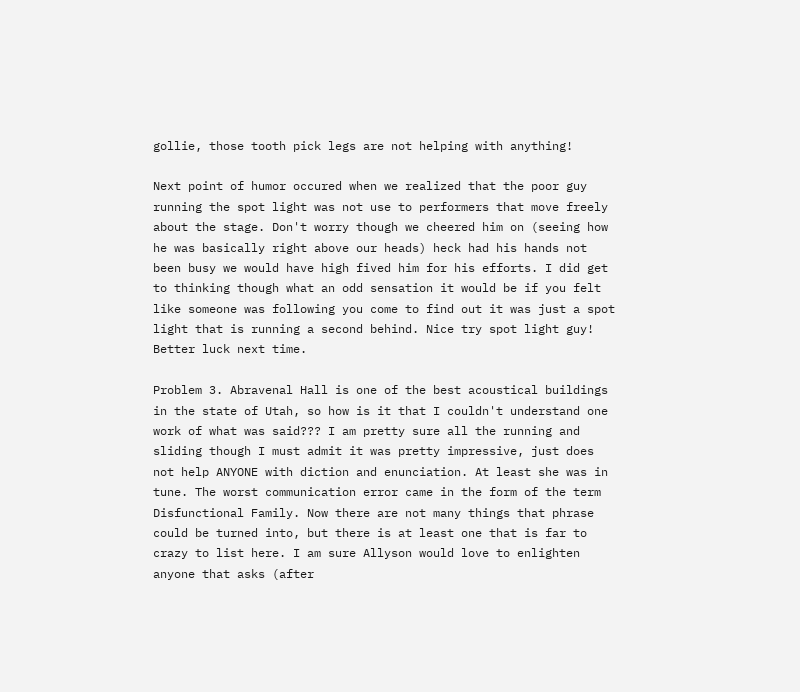gollie, those tooth pick legs are not helping with anything!

Next point of humor occured when we realized that the poor guy running the spot light was not use to performers that move freely about the stage. Don't worry though we cheered him on (seeing how he was basically right above our heads) heck had his hands not been busy we would have high fived him for his efforts. I did get to thinking though what an odd sensation it would be if you felt like someone was following you come to find out it was just a spot light that is running a second behind. Nice try spot light guy! Better luck next time.

Problem 3. Abravenal Hall is one of the best acoustical buildings in the state of Utah, so how is it that I couldn't understand one work of what was said??? I am pretty sure all the running and sliding though I must admit it was pretty impressive, just does not help ANYONE with diction and enunciation. At least she was in tune. The worst communication error came in the form of the term Disfunctional Family. Now there are not many things that phrase could be turned into, but there is at least one that is far to crazy to list here. I am sure Allyson would love to enlighten anyone that asks (after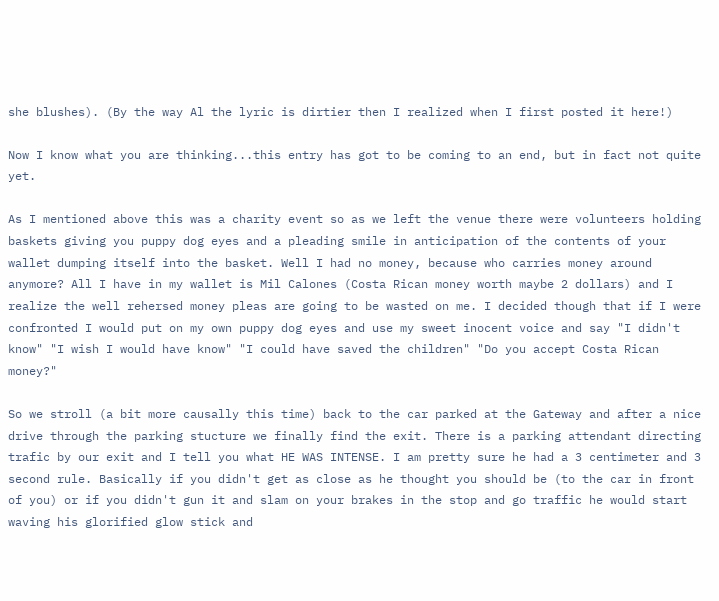she blushes). (By the way Al the lyric is dirtier then I realized when I first posted it here!)

Now I know what you are thinking...this entry has got to be coming to an end, but in fact not quite yet.

As I mentioned above this was a charity event so as we left the venue there were volunteers holding baskets giving you puppy dog eyes and a pleading smile in anticipation of the contents of your wallet dumping itself into the basket. Well I had no money, because who carries money around anymore? All I have in my wallet is Mil Calones (Costa Rican money worth maybe 2 dollars) and I realize the well rehersed money pleas are going to be wasted on me. I decided though that if I were confronted I would put on my own puppy dog eyes and use my sweet inocent voice and say "I didn't know" "I wish I would have know" "I could have saved the children" "Do you accept Costa Rican money?"

So we stroll (a bit more causally this time) back to the car parked at the Gateway and after a nice drive through the parking stucture we finally find the exit. There is a parking attendant directing trafic by our exit and I tell you what HE WAS INTENSE. I am pretty sure he had a 3 centimeter and 3 second rule. Basically if you didn't get as close as he thought you should be (to the car in front of you) or if you didn't gun it and slam on your brakes in the stop and go traffic he would start waving his glorified glow stick and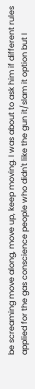be screaming move along, move up, keep moving. I was about to ask him if different rules applied for the gas conscience people who didn't like the gun it/slam it option but I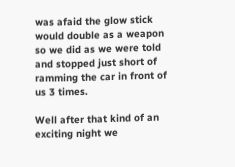was afaid the glow stick would double as a weapon so we did as we were told and stopped just short of ramming the car in front of us 3 times.

Well after that kind of an exciting night we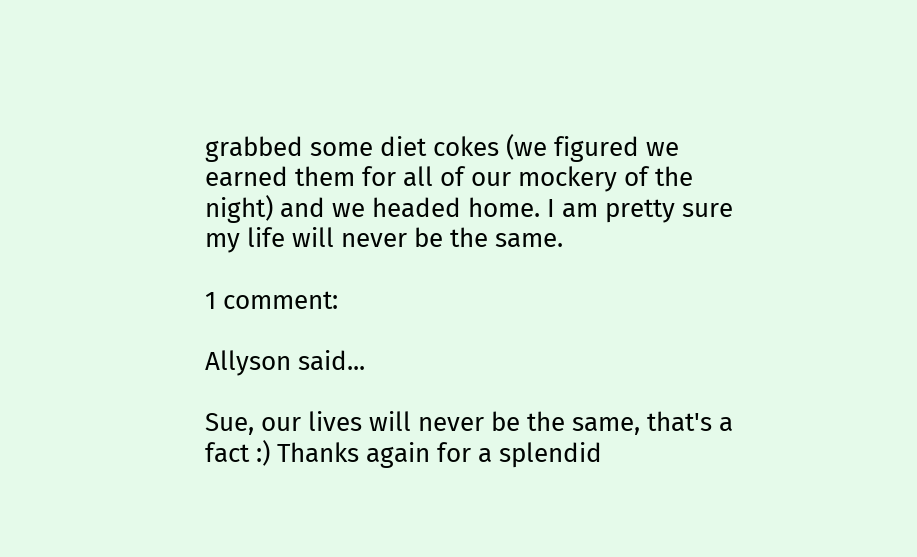grabbed some diet cokes (we figured we earned them for all of our mockery of the night) and we headed home. I am pretty sure my life will never be the same.

1 comment:

Allyson said...

Sue, our lives will never be the same, that's a fact :) Thanks again for a splendid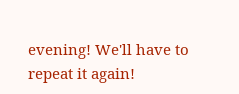evening! We'll have to repeat it again!